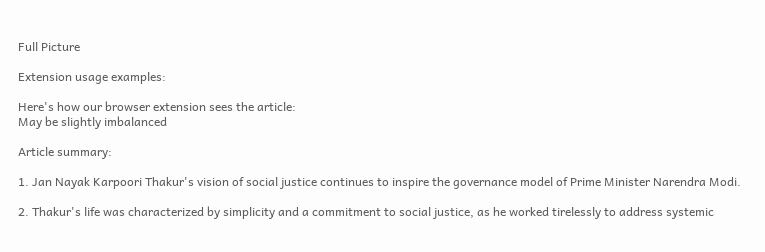Full Picture

Extension usage examples:

Here's how our browser extension sees the article:
May be slightly imbalanced

Article summary:

1. Jan Nayak Karpoori Thakur's vision of social justice continues to inspire the governance model of Prime Minister Narendra Modi.

2. Thakur's life was characterized by simplicity and a commitment to social justice, as he worked tirelessly to address systemic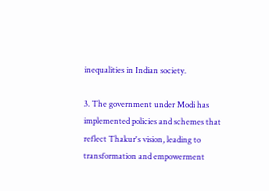inequalities in Indian society.

3. The government under Modi has implemented policies and schemes that reflect Thakur's vision, leading to transformation and empowerment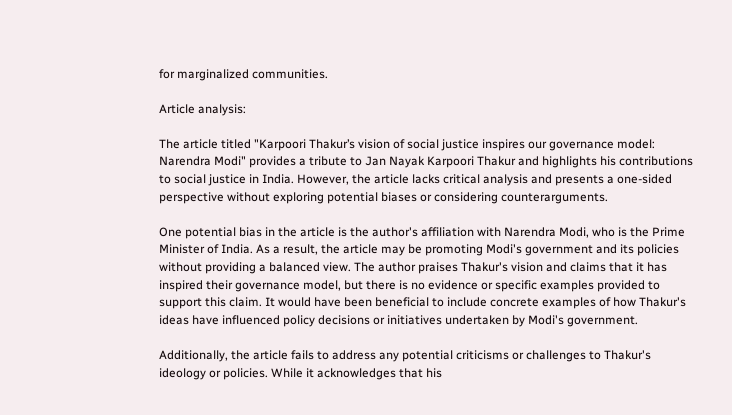for marginalized communities.

Article analysis:

The article titled "Karpoori Thakur’s vision of social justice inspires our governance model: Narendra Modi" provides a tribute to Jan Nayak Karpoori Thakur and highlights his contributions to social justice in India. However, the article lacks critical analysis and presents a one-sided perspective without exploring potential biases or considering counterarguments.

One potential bias in the article is the author's affiliation with Narendra Modi, who is the Prime Minister of India. As a result, the article may be promoting Modi's government and its policies without providing a balanced view. The author praises Thakur's vision and claims that it has inspired their governance model, but there is no evidence or specific examples provided to support this claim. It would have been beneficial to include concrete examples of how Thakur's ideas have influenced policy decisions or initiatives undertaken by Modi's government.

Additionally, the article fails to address any potential criticisms or challenges to Thakur's ideology or policies. While it acknowledges that his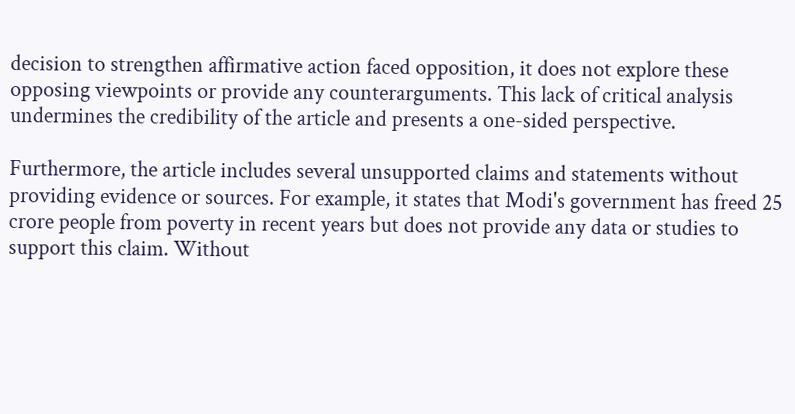decision to strengthen affirmative action faced opposition, it does not explore these opposing viewpoints or provide any counterarguments. This lack of critical analysis undermines the credibility of the article and presents a one-sided perspective.

Furthermore, the article includes several unsupported claims and statements without providing evidence or sources. For example, it states that Modi's government has freed 25 crore people from poverty in recent years but does not provide any data or studies to support this claim. Without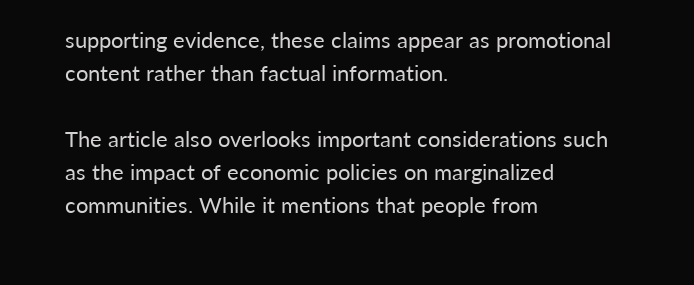supporting evidence, these claims appear as promotional content rather than factual information.

The article also overlooks important considerations such as the impact of economic policies on marginalized communities. While it mentions that people from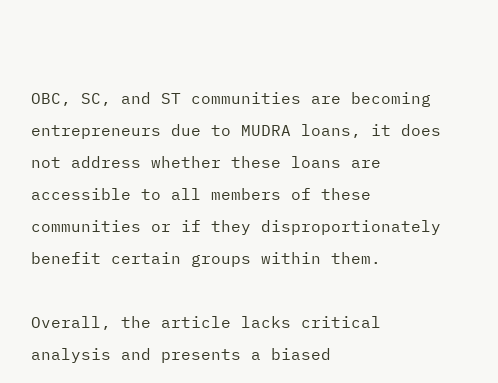OBC, SC, and ST communities are becoming entrepreneurs due to MUDRA loans, it does not address whether these loans are accessible to all members of these communities or if they disproportionately benefit certain groups within them.

Overall, the article lacks critical analysis and presents a biased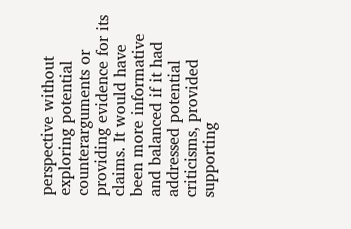perspective without exploring potential counterarguments or providing evidence for its claims. It would have been more informative and balanced if it had addressed potential criticisms, provided supporting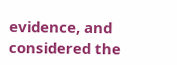evidence, and considered the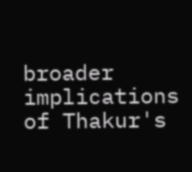broader implications of Thakur's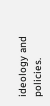ideology and policies.